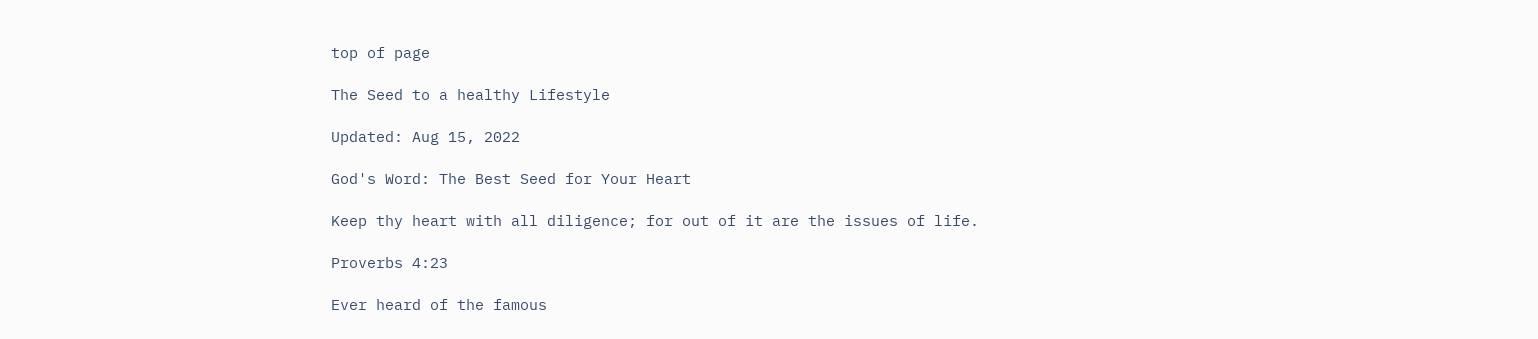top of page

The Seed to a healthy Lifestyle

Updated: Aug 15, 2022

God's Word: The Best Seed for Your Heart

Keep thy heart with all diligence; for out of it are the issues of life.

Proverbs 4:23

Ever heard of the famous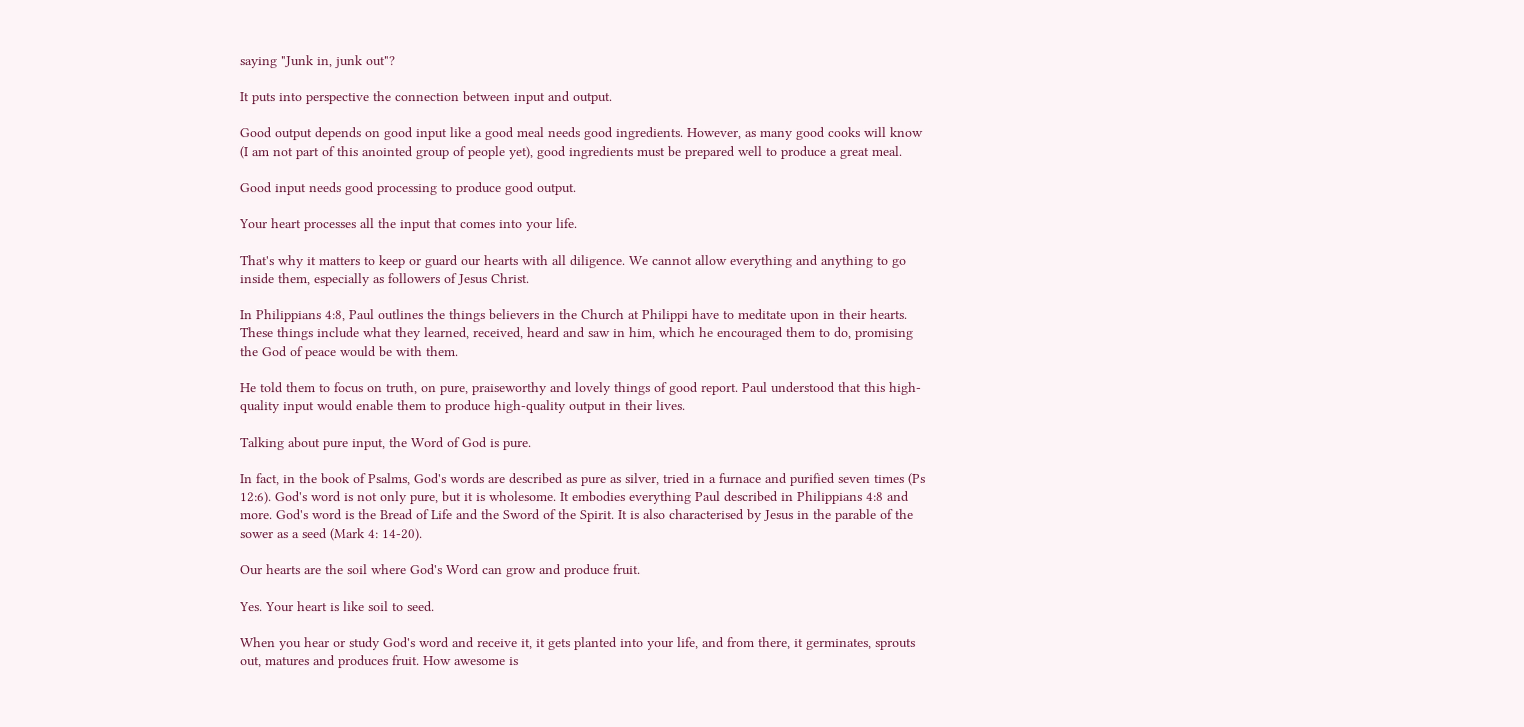saying "Junk in, junk out"?

It puts into perspective the connection between input and output.

Good output depends on good input like a good meal needs good ingredients. However, as many good cooks will know (I am not part of this anointed group of people yet), good ingredients must be prepared well to produce a great meal.

Good input needs good processing to produce good output.

Your heart processes all the input that comes into your life.

That's why it matters to keep or guard our hearts with all diligence. We cannot allow everything and anything to go inside them, especially as followers of Jesus Christ.

In Philippians 4:8, Paul outlines the things believers in the Church at Philippi have to meditate upon in their hearts. These things include what they learned, received, heard and saw in him, which he encouraged them to do, promising the God of peace would be with them.

He told them to focus on truth, on pure, praiseworthy and lovely things of good report. Paul understood that this high-quality input would enable them to produce high-quality output in their lives.

Talking about pure input, the Word of God is pure.

In fact, in the book of Psalms, God's words are described as pure as silver, tried in a furnace and purified seven times (Ps 12:6). God's word is not only pure, but it is wholesome. It embodies everything Paul described in Philippians 4:8 and more. God's word is the Bread of Life and the Sword of the Spirit. It is also characterised by Jesus in the parable of the sower as a seed (Mark 4: 14-20).

Our hearts are the soil where God's Word can grow and produce fruit.

Yes. Your heart is like soil to seed.

When you hear or study God's word and receive it, it gets planted into your life, and from there, it germinates, sprouts out, matures and produces fruit. How awesome is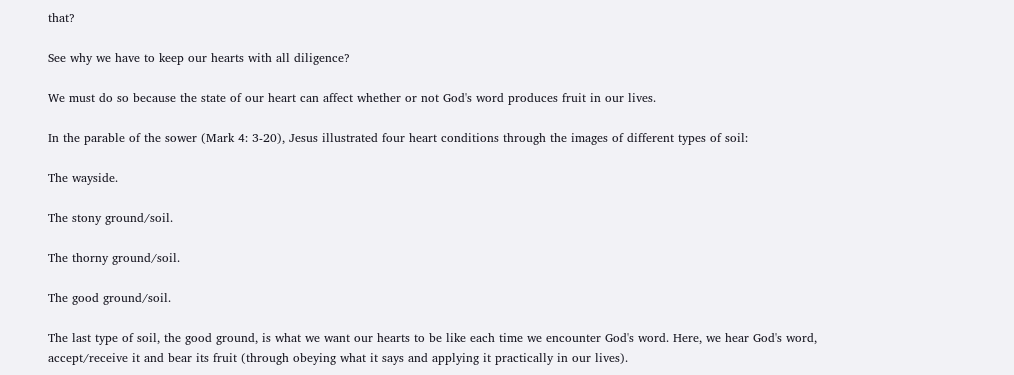that?

See why we have to keep our hearts with all diligence?

We must do so because the state of our heart can affect whether or not God's word produces fruit in our lives.

In the parable of the sower (Mark 4: 3-20), Jesus illustrated four heart conditions through the images of different types of soil:

The wayside.

The stony ground/soil.

The thorny ground/soil.

The good ground/soil.

The last type of soil, the good ground, is what we want our hearts to be like each time we encounter God's word. Here, we hear God's word, accept/receive it and bear its fruit (through obeying what it says and applying it practically in our lives).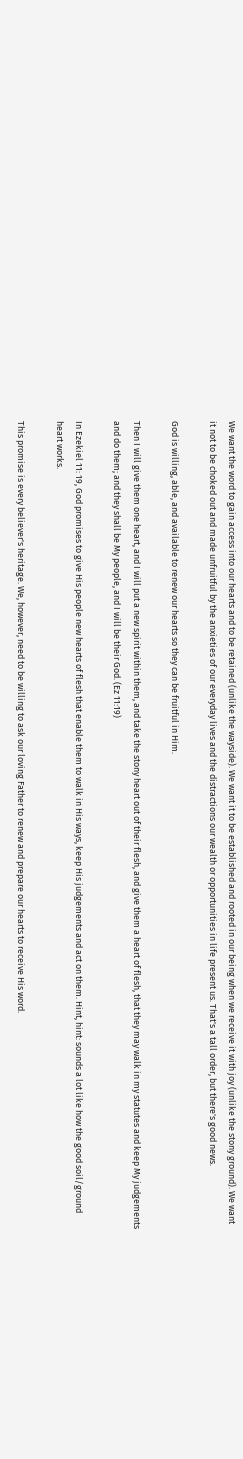We want the word to gain access into our hearts and to be retained (unlike the wayside). We want it to be established and rooted in our being when we receive it with joy (unlike the stony ground). We want it not to be choked out and made unfruitful by the anxieties of our everyday lives and the distractions our wealth or opportunities in life present us. That's a tall order, but there's good news.

God is willing, able, and available to renew our hearts so they can be fruitful in Him.

Then I will give them one heart, and I will put a new spirit within them, and take the stony heart out of their flesh, and give them a heart of flesh, that they may walk in my statutes and keep My judgements and do them; and they shall be My people, and I will be their God. (Ez 11:19)

In Ezekiel 11: 19, God promises to give His people new hearts of flesh that enable them to walk in His ways, keep His judgements and act on them. Hint, hint: sounds a lot like how the good soil/ground heart works.

This promise is every believer's heritage. We, however, need to be willing to ask our loving Father to renew and prepare our hearts to receive His word.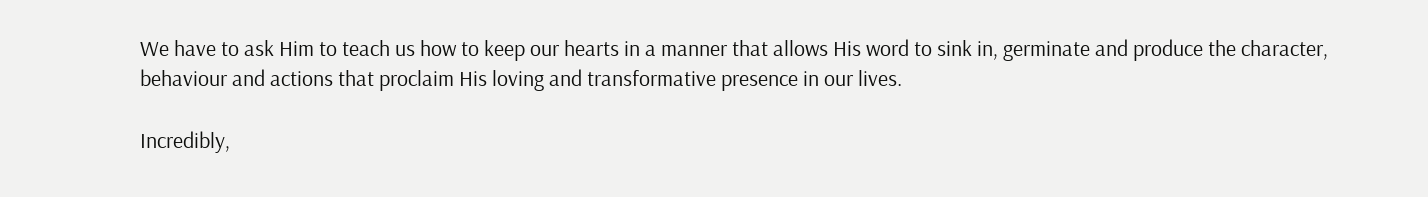We have to ask Him to teach us how to keep our hearts in a manner that allows His word to sink in, germinate and produce the character, behaviour and actions that proclaim His loving and transformative presence in our lives.

Incredibly,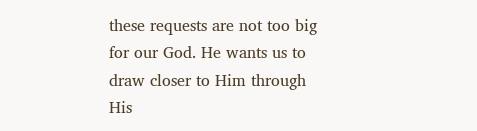these requests are not too big for our God. He wants us to draw closer to Him through His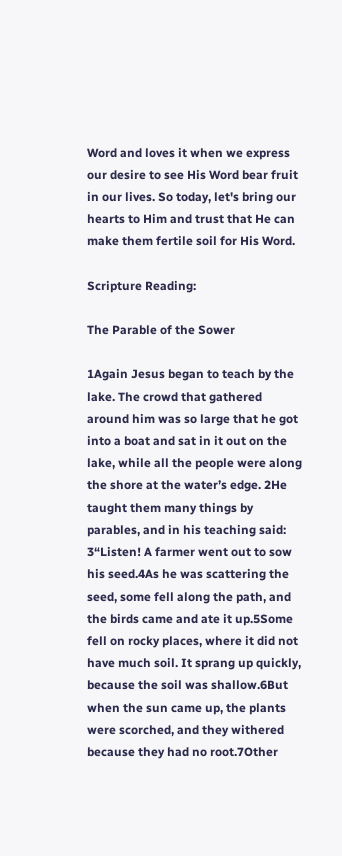Word and loves it when we express our desire to see His Word bear fruit in our lives. So today, let's bring our hearts to Him and trust that He can make them fertile soil for His Word.

Scripture Reading:

The Parable of the Sower

1Again Jesus began to teach by the lake. The crowd that gathered around him was so large that he got into a boat and sat in it out on the lake, while all the people were along the shore at the water’s edge. 2He taught them many things by parables, and in his teaching said: 3“Listen! A farmer went out to sow his seed.4As he was scattering the seed, some fell along the path, and the birds came and ate it up.5Some fell on rocky places, where it did not have much soil. It sprang up quickly, because the soil was shallow.6But when the sun came up, the plants were scorched, and they withered because they had no root.7Other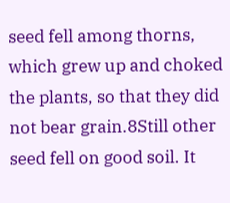seed fell among thorns, which grew up and choked the plants, so that they did not bear grain.8Still other seed fell on good soil. It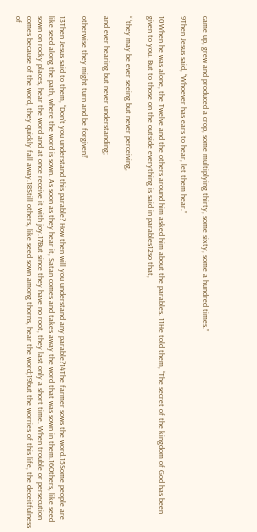came up, grew and produced a crop, some multiplying thirty, some sixty, some a hundred times.”

9Then Jesus said, “Whoever has ears to hear, let them hear.”

10When he was alone, the Twelve and the others around him asked him about the parables. 11He told them, “The secret of the kingdom of God has been given to you. But to those on the outside everything is said in parables12so that,

“ ‘they may be ever seeing but never perceiving,

and ever hearing but never understanding;

otherwise they might turn and be forgiven!’

13Then Jesus said to them, “Don’t you understand this parable? How then will you understand any parable?14The farmer sows the word.15Some people are like seed along the path, where the word is sown. As soon as they hear it, Satan comes and takes away the word that was sown in them.16Others, like seed sown on rocky places, hear the word and at once receive it with joy.17But since they have no root, they last only a short time. When trouble or persecution comes because of the word, they quickly fall away.18Still others, like seed sown among thorns, hear the word;19but the worries of this life, the deceitfulness of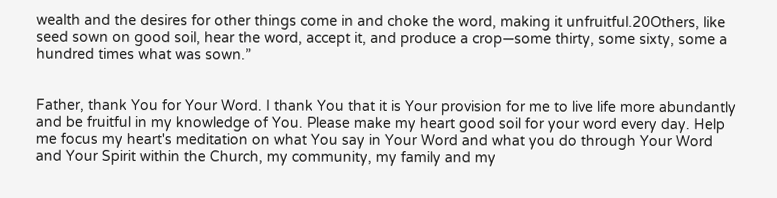wealth and the desires for other things come in and choke the word, making it unfruitful.20Others, like seed sown on good soil, hear the word, accept it, and produce a crop—some thirty, some sixty, some a hundred times what was sown.”


Father, thank You for Your Word. I thank You that it is Your provision for me to live life more abundantly and be fruitful in my knowledge of You. Please make my heart good soil for your word every day. Help me focus my heart's meditation on what You say in Your Word and what you do through Your Word and Your Spirit within the Church, my community, my family and my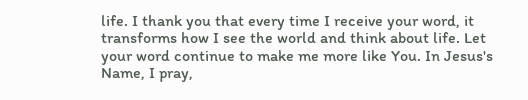life. I thank you that every time I receive your word, it transforms how I see the world and think about life. Let your word continue to make me more like You. In Jesus's Name, I pray,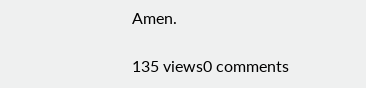Amen.

135 views0 comments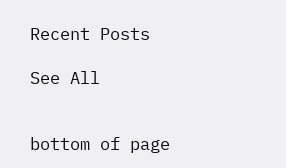Recent Posts

See All


bottom of page